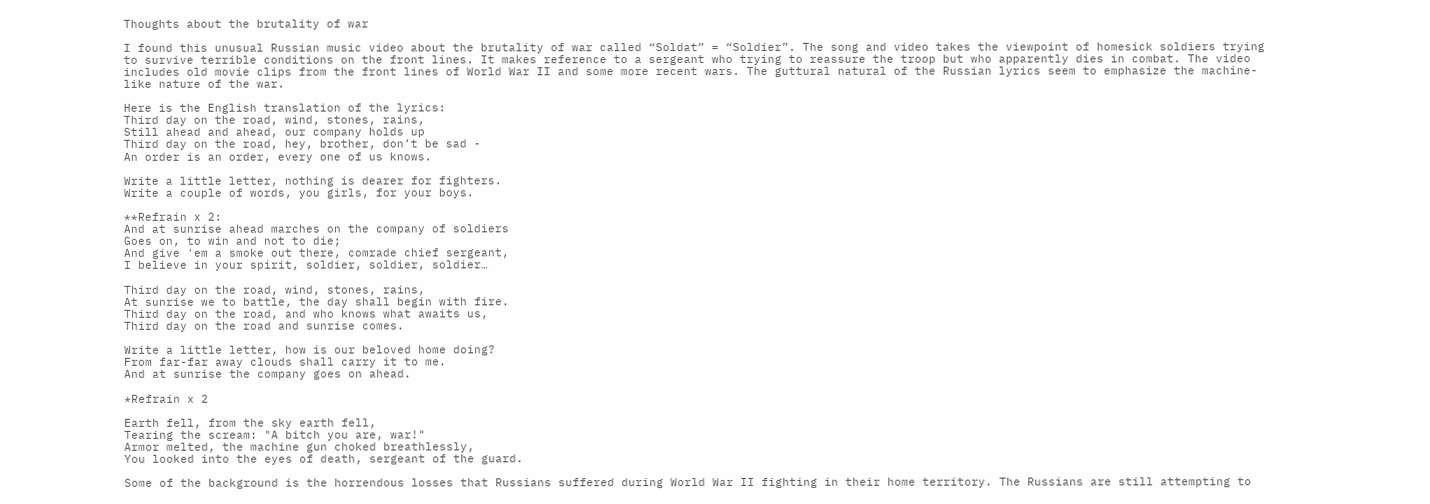Thoughts about the brutality of war

I found this unusual Russian music video about the brutality of war called “Soldat” = “Soldier”. The song and video takes the viewpoint of homesick soldiers trying to survive terrible conditions on the front lines. It makes reference to a sergeant who trying to reassure the troop but who apparently dies in combat. The video includes old movie clips from the front lines of World War II and some more recent wars. The guttural natural of the Russian lyrics seem to emphasize the machine-like nature of the war.

Here is the English translation of the lyrics:
Third day on the road, wind, stones, rains,
Still ahead and ahead, our company holds up
Third day on the road, hey, brother, don’t be sad -
An order is an order, every one of us knows.

Write a little letter, nothing is dearer for fighters.
Write a couple of words, you girls, for your boys.

**Refrain x 2:
And at sunrise ahead marches on the company of soldiers
Goes on, to win and not to die;
And give 'em a smoke out there, comrade chief sergeant,
I believe in your spirit, soldier, soldier, soldier…

Third day on the road, wind, stones, rains,
At sunrise we to battle, the day shall begin with fire.
Third day on the road, and who knows what awaits us,
Third day on the road and sunrise comes.

Write a little letter, how is our beloved home doing?
From far-far away clouds shall carry it to me.
And at sunrise the company goes on ahead.

*Refrain x 2

Earth fell, from the sky earth fell,
Tearing the scream: "A bitch you are, war!"
Armor melted, the machine gun choked breathlessly,
You looked into the eyes of death, sergeant of the guard.

Some of the background is the horrendous losses that Russians suffered during World War II fighting in their home territory. The Russians are still attempting to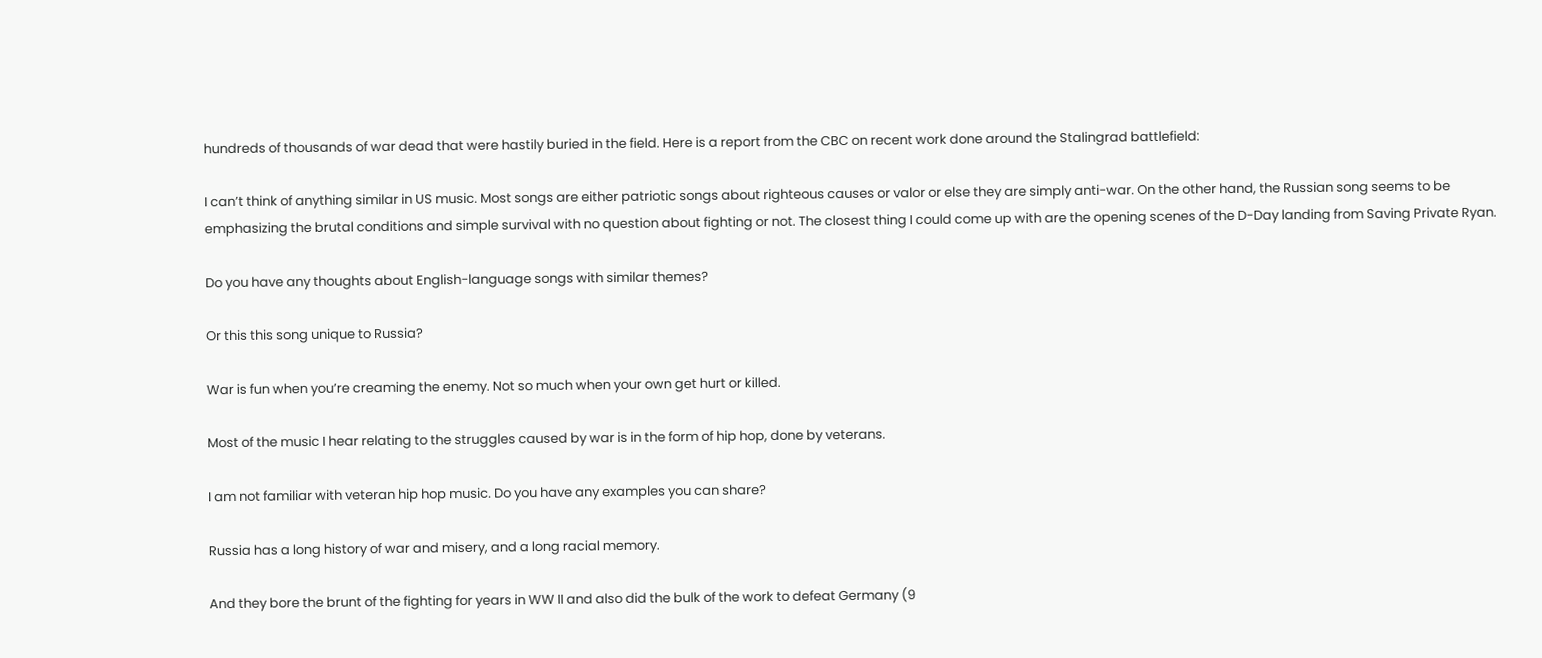hundreds of thousands of war dead that were hastily buried in the field. Here is a report from the CBC on recent work done around the Stalingrad battlefield:

I can’t think of anything similar in US music. Most songs are either patriotic songs about righteous causes or valor or else they are simply anti-war. On the other hand, the Russian song seems to be emphasizing the brutal conditions and simple survival with no question about fighting or not. The closest thing I could come up with are the opening scenes of the D-Day landing from Saving Private Ryan.

Do you have any thoughts about English-language songs with similar themes?

Or this this song unique to Russia?

War is fun when you’re creaming the enemy. Not so much when your own get hurt or killed.

Most of the music I hear relating to the struggles caused by war is in the form of hip hop, done by veterans.

I am not familiar with veteran hip hop music. Do you have any examples you can share?

Russia has a long history of war and misery, and a long racial memory.

And they bore the brunt of the fighting for years in WW II and also did the bulk of the work to defeat Germany (9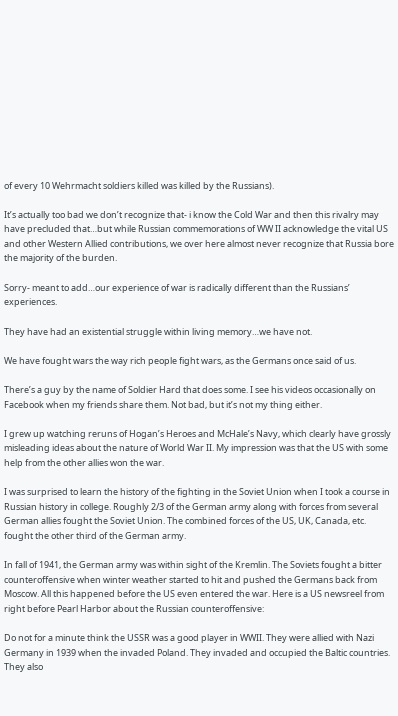of every 10 Wehrmacht soldiers killed was killed by the Russians).

It’s actually too bad we don’t recognize that- i know the Cold War and then this rivalry may have precluded that…but while Russian commemorations of WW II acknowledge the vital US and other Western Allied contributions, we over here almost never recognize that Russia bore the majority of the burden.

Sorry- meant to add…our experience of war is radically different than the Russians’ experiences.

They have had an existential struggle within living memory…we have not.

We have fought wars the way rich people fight wars, as the Germans once said of us.

There’s a guy by the name of Soldier Hard that does some. I see his videos occasionally on Facebook when my friends share them. Not bad, but it’s not my thing either.

I grew up watching reruns of Hogan’s Heroes and McHale’s Navy, which clearly have grossly misleading ideas about the nature of World War II. My impression was that the US with some help from the other allies won the war.

I was surprised to learn the history of the fighting in the Soviet Union when I took a course in Russian history in college. Roughly 2/3 of the German army along with forces from several German allies fought the Soviet Union. The combined forces of the US, UK, Canada, etc. fought the other third of the German army.

In fall of 1941, the German army was within sight of the Kremlin. The Soviets fought a bitter counteroffensive when winter weather started to hit and pushed the Germans back from Moscow. All this happened before the US even entered the war. Here is a US newsreel from right before Pearl Harbor about the Russian counteroffensive:

Do not for a minute think the USSR was a good player in WWII. They were allied with Nazi Germany in 1939 when the invaded Poland. They invaded and occupied the Baltic countries. They also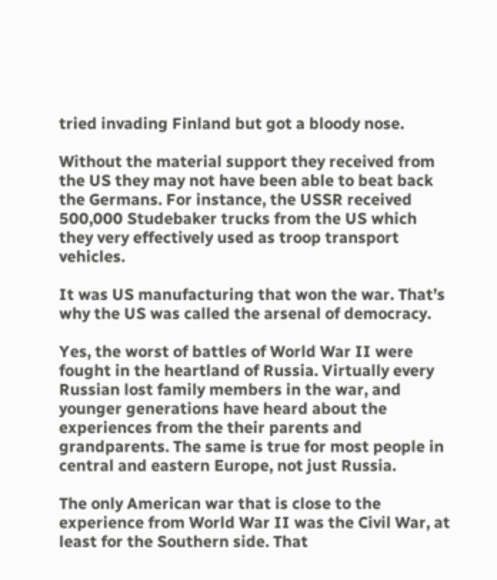tried invading Finland but got a bloody nose.

Without the material support they received from the US they may not have been able to beat back the Germans. For instance, the USSR received 500,000 Studebaker trucks from the US which they very effectively used as troop transport vehicles.

It was US manufacturing that won the war. That’s why the US was called the arsenal of democracy.

Yes, the worst of battles of World War II were fought in the heartland of Russia. Virtually every Russian lost family members in the war, and younger generations have heard about the experiences from the their parents and grandparents. The same is true for most people in central and eastern Europe, not just Russia.

The only American war that is close to the experience from World War II was the Civil War, at least for the Southern side. That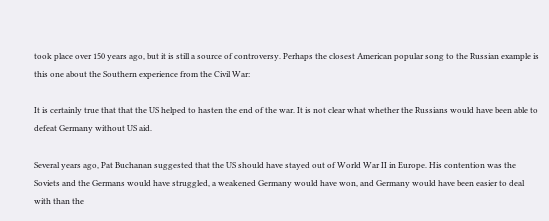took place over 150 years ago, but it is still a source of controversy. Perhaps the closest American popular song to the Russian example is this one about the Southern experience from the Civil War:

It is certainly true that that the US helped to hasten the end of the war. It is not clear what whether the Russians would have been able to defeat Germany without US aid.

Several years ago, Pat Buchanan suggested that the US should have stayed out of World War II in Europe. His contention was the Soviets and the Germans would have struggled, a weakened Germany would have won, and Germany would have been easier to deal with than the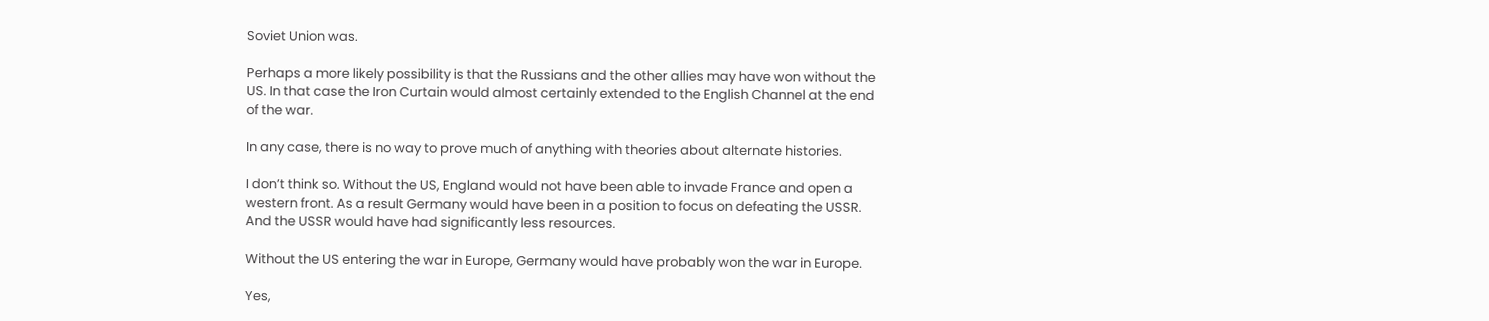Soviet Union was.

Perhaps a more likely possibility is that the Russians and the other allies may have won without the US. In that case the Iron Curtain would almost certainly extended to the English Channel at the end of the war.

In any case, there is no way to prove much of anything with theories about alternate histories.

I don’t think so. Without the US, England would not have been able to invade France and open a western front. As a result Germany would have been in a position to focus on defeating the USSR. And the USSR would have had significantly less resources.

Without the US entering the war in Europe, Germany would have probably won the war in Europe.

Yes,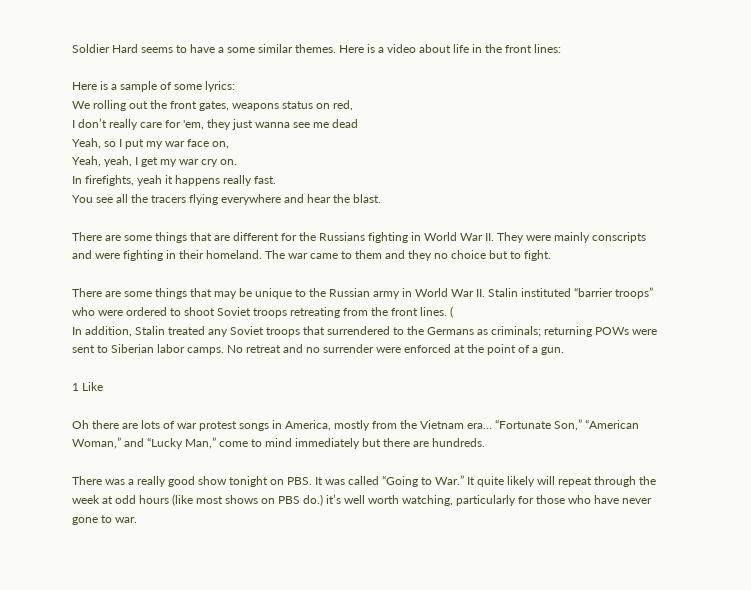Soldier Hard seems to have a some similar themes. Here is a video about life in the front lines:

Here is a sample of some lyrics:
We rolling out the front gates, weapons status on red,
I don’t really care for 'em, they just wanna see me dead
Yeah, so I put my war face on,
Yeah, yeah, I get my war cry on.
In firefights, yeah it happens really fast.
You see all the tracers flying everywhere and hear the blast.

There are some things that are different for the Russians fighting in World War II. They were mainly conscripts and were fighting in their homeland. The war came to them and they no choice but to fight.

There are some things that may be unique to the Russian army in World War II. Stalin instituted “barrier troops” who were ordered to shoot Soviet troops retreating from the front lines. (
In addition, Stalin treated any Soviet troops that surrendered to the Germans as criminals; returning POWs were sent to Siberian labor camps. No retreat and no surrender were enforced at the point of a gun.

1 Like

Oh there are lots of war protest songs in America, mostly from the Vietnam era… “Fortunate Son,” “American Woman,” and “Lucky Man,” come to mind immediately but there are hundreds.

There was a really good show tonight on PBS. It was called “Going to War.” It quite likely will repeat through the week at odd hours (like most shows on PBS do.) it’s well worth watching, particularly for those who have never gone to war.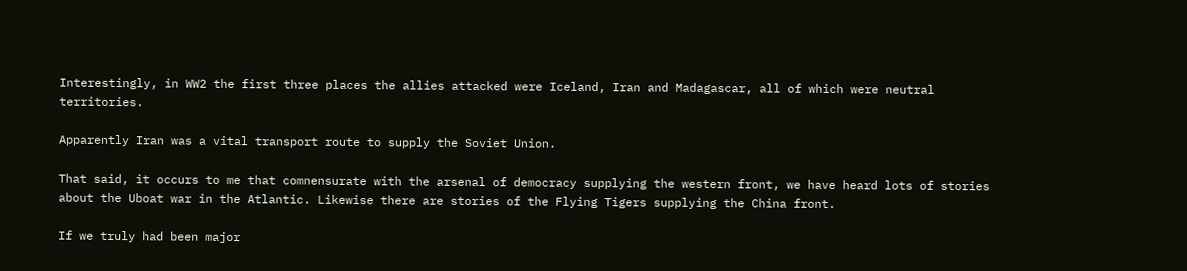Interestingly, in WW2 the first three places the allies attacked were Iceland, Iran and Madagascar, all of which were neutral territories.

Apparently Iran was a vital transport route to supply the Soviet Union.

That said, it occurs to me that comnensurate with the arsenal of democracy supplying the western front, we have heard lots of stories about the Uboat war in the Atlantic. Likewise there are stories of the Flying Tigers supplying the China front.

If we truly had been major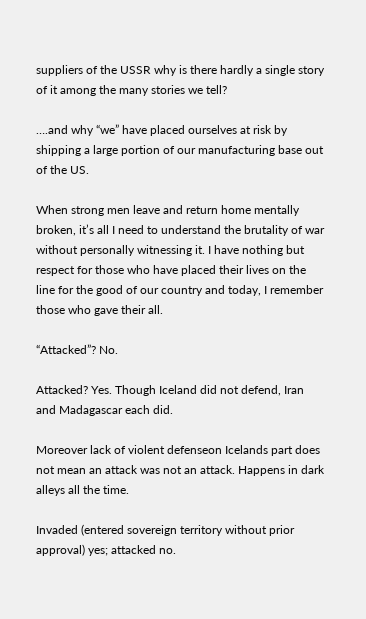suppliers of the USSR why is there hardly a single story of it among the many stories we tell?

….and why “we” have placed ourselves at risk by shipping a large portion of our manufacturing base out of the US.

When strong men leave and return home mentally broken, it’s all I need to understand the brutality of war without personally witnessing it. I have nothing but respect for those who have placed their lives on the line for the good of our country and today, I remember those who gave their all.

“Attacked”? No.

Attacked? Yes. Though Iceland did not defend, Iran and Madagascar each did.

Moreover lack of violent defenseon Icelands part does not mean an attack was not an attack. Happens in dark alleys all the time.

Invaded (entered sovereign territory without prior approval) yes; attacked no.